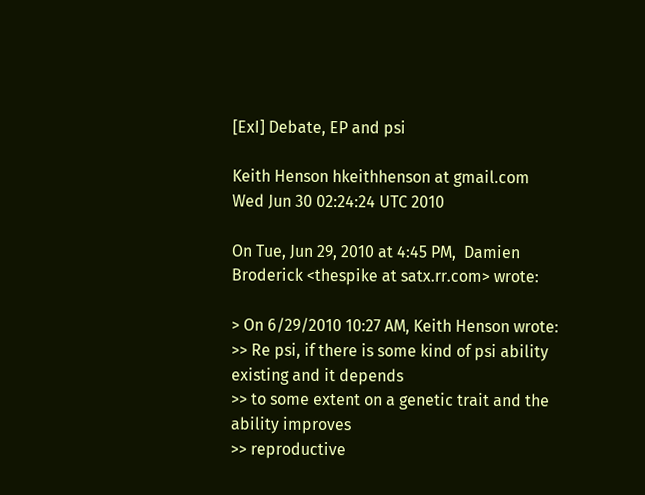[ExI] Debate, EP and psi

Keith Henson hkeithhenson at gmail.com
Wed Jun 30 02:24:24 UTC 2010

On Tue, Jun 29, 2010 at 4:45 PM,  Damien Broderick <thespike at satx.rr.com> wrote:

> On 6/29/2010 10:27 AM, Keith Henson wrote:
>> Re psi, if there is some kind of psi ability existing and it depends
>> to some extent on a genetic trait and the ability improves
>> reproductive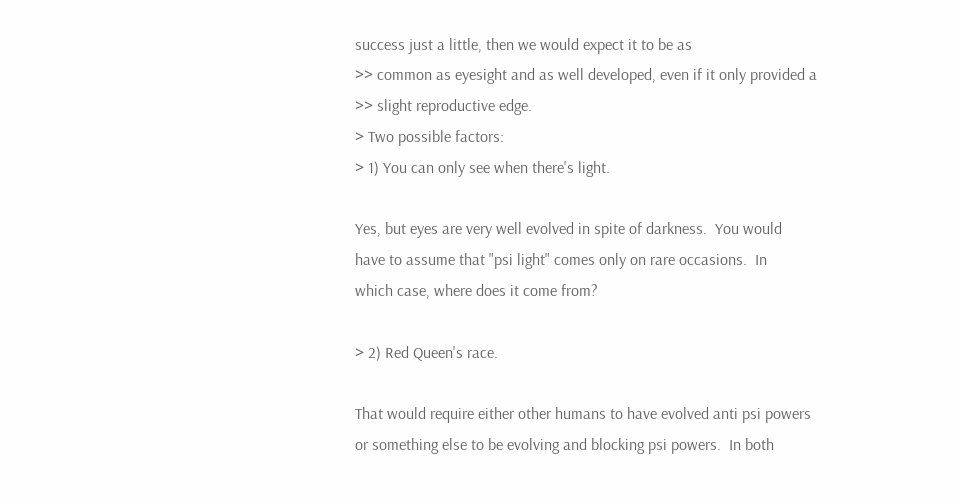success just a little, then we would expect it to be as
>> common as eyesight and as well developed, even if it only provided a
>> slight reproductive edge.
> Two possible factors:
> 1) You can only see when there's light.

Yes, but eyes are very well evolved in spite of darkness.  You would
have to assume that "psi light" comes only on rare occasions.  In
which case, where does it come from?

> 2) Red Queen's race.

That would require either other humans to have evolved anti psi powers
or something else to be evolving and blocking psi powers.  In both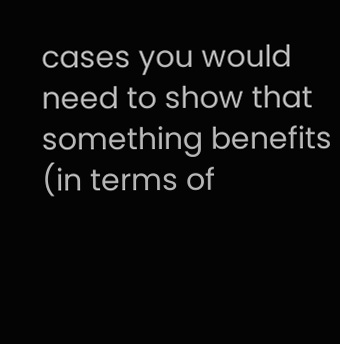cases you would need to show that something benefits (in terms of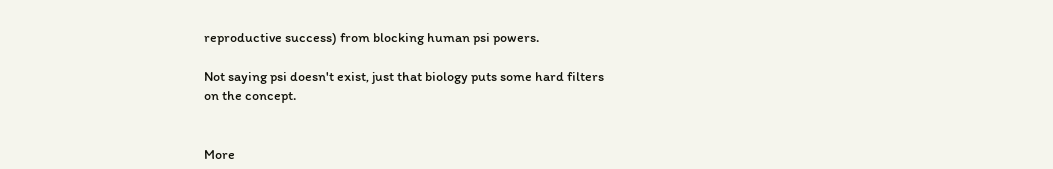reproductive success) from blocking human psi powers.

Not saying psi doesn't exist, just that biology puts some hard filters
on the concept.


More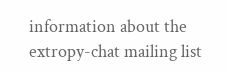information about the extropy-chat mailing list